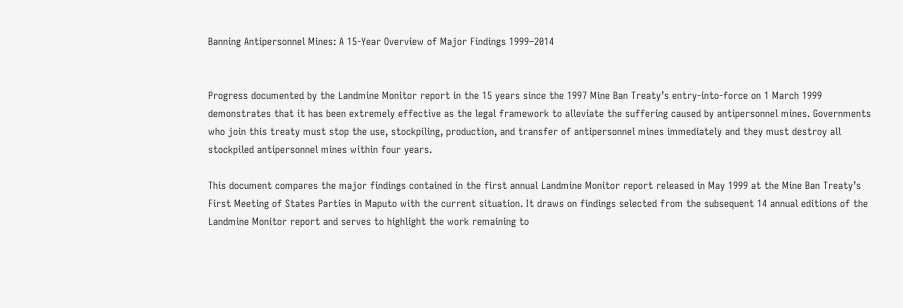Banning Antipersonnel Mines: A 15-Year Overview of Major Findings 1999–2014


Progress documented by the Landmine Monitor report in the 15 years since the 1997 Mine Ban Treaty’s entry-into-force on 1 March 1999 demonstrates that it has been extremely effective as the legal framework to alleviate the suffering caused by antipersonnel mines. Governments who join this treaty must stop the use, stockpiling, production, and transfer of antipersonnel mines immediately and they must destroy all stockpiled antipersonnel mines within four years.

This document compares the major findings contained in the first annual Landmine Monitor report released in May 1999 at the Mine Ban Treaty’s First Meeting of States Parties in Maputo with the current situation. It draws on findings selected from the subsequent 14 annual editions of the Landmine Monitor report and serves to highlight the work remaining to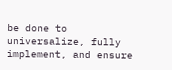be done to universalize, fully implement, and ensure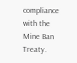compliance with the Mine Ban Treaty.